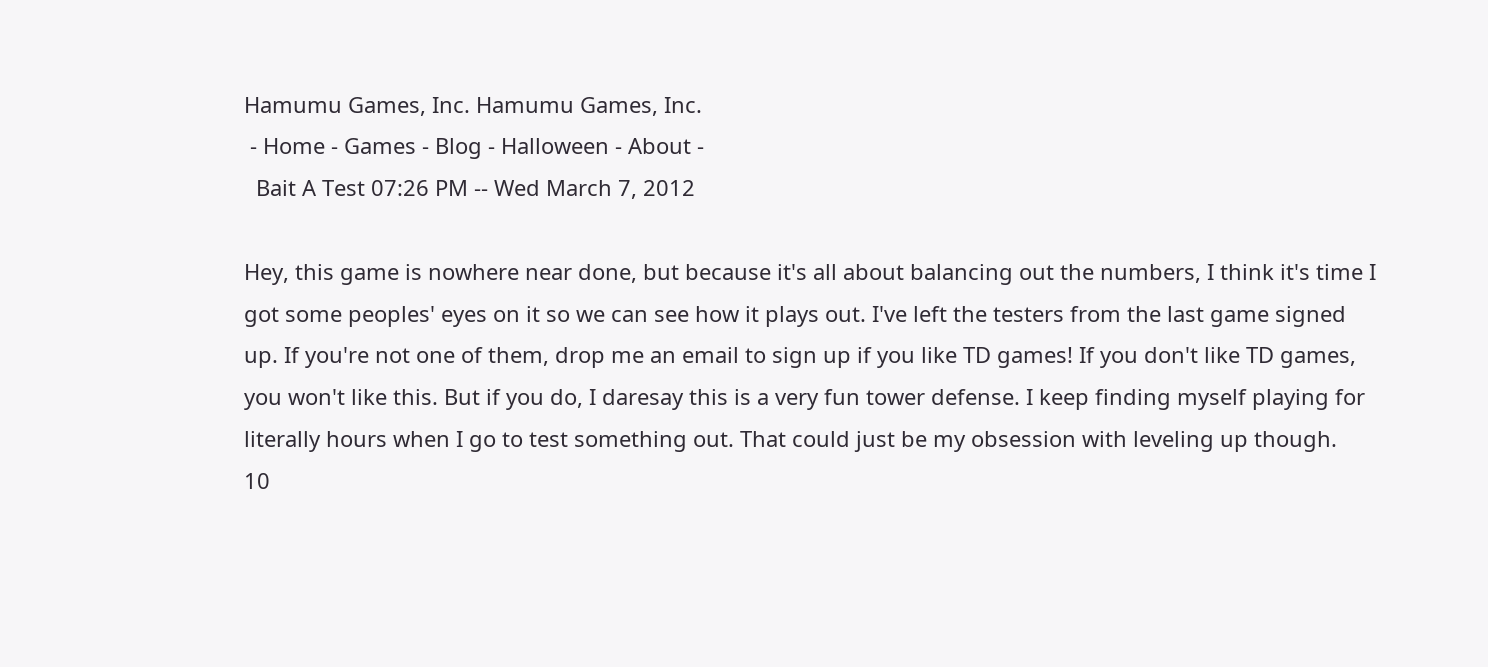Hamumu Games, Inc. Hamumu Games, Inc.
 - Home - Games - Blog - Halloween - About -
  Bait A Test 07:26 PM -- Wed March 7, 2012

Hey, this game is nowhere near done, but because it's all about balancing out the numbers, I think it's time I got some peoples' eyes on it so we can see how it plays out. I've left the testers from the last game signed up. If you're not one of them, drop me an email to sign up if you like TD games! If you don't like TD games, you won't like this. But if you do, I daresay this is a very fun tower defense. I keep finding myself playing for literally hours when I go to test something out. That could just be my obsession with leveling up though.
10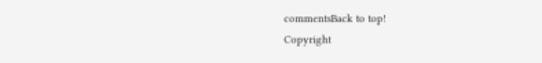commentsBack to top!
Copyright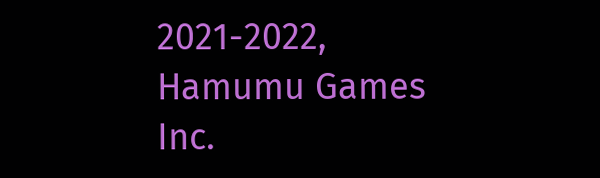2021-2022, Hamumu Games Inc.